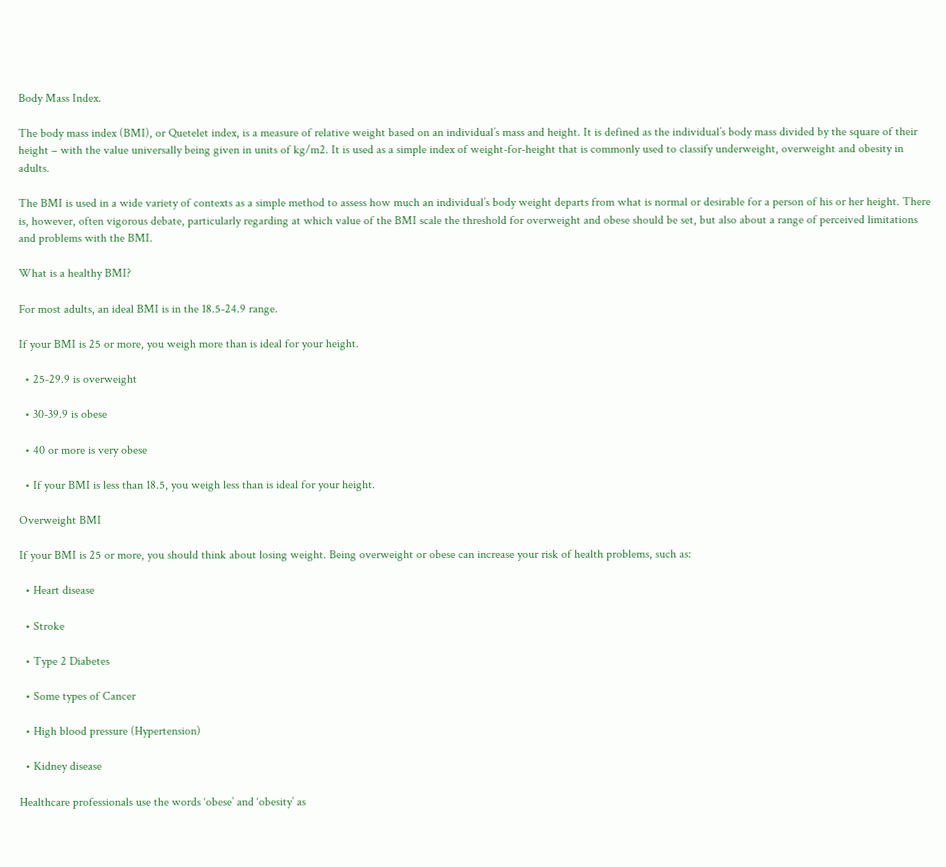Body Mass Index.

The body mass index (BMI), or Quetelet index, is a measure of relative weight based on an individual’s mass and height. It is defined as the individual’s body mass divided by the square of their height – with the value universally being given in units of kg/m2. It is used as a simple index of weight-for-height that is commonly used to classify underweight, overweight and obesity in adults.

The BMI is used in a wide variety of contexts as a simple method to assess how much an individual’s body weight departs from what is normal or desirable for a person of his or her height. There is, however, often vigorous debate, particularly regarding at which value of the BMI scale the threshold for overweight and obese should be set, but also about a range of perceived limitations and problems with the BMI.

What is a healthy BMI?

For most adults, an ideal BMI is in the 18.5-24.9 range.

If your BMI is 25 or more, you weigh more than is ideal for your height.

  • 25-29.9 is overweight

  • 30-39.9 is obese

  • 40 or more is very obese

  • If your BMI is less than 18.5, you weigh less than is ideal for your height.

Overweight BMI

If your BMI is 25 or more, you should think about losing weight. Being overweight or obese can increase your risk of health problems, such as:

  • Heart disease

  • Stroke

  • Type 2 Diabetes

  • Some types of Cancer

  • High blood pressure (Hypertension)

  • Kidney disease

Healthcare professionals use the words ‘obese’ and ‘obesity’ as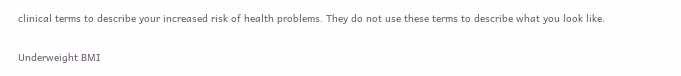clinical terms to describe your increased risk of health problems. They do not use these terms to describe what you look like.

Underweight BMI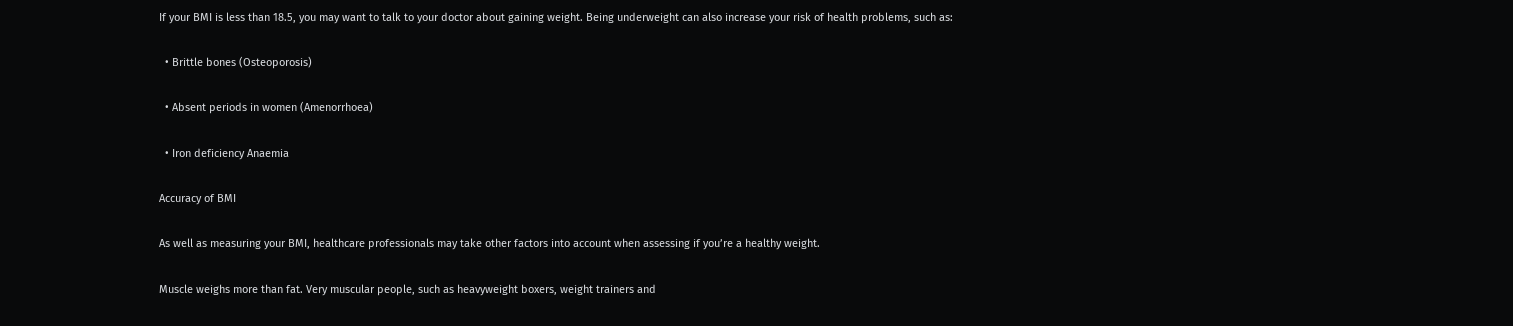If your BMI is less than 18.5, you may want to talk to your doctor about gaining weight. Being underweight can also increase your risk of health problems, such as:

  • Brittle bones (Osteoporosis)

  • Absent periods in women (Amenorrhoea)

  • Iron deficiency Anaemia

Accuracy of BMI

As well as measuring your BMI, healthcare professionals may take other factors into account when assessing if you’re a healthy weight.

Muscle weighs more than fat. Very muscular people, such as heavyweight boxers, weight trainers and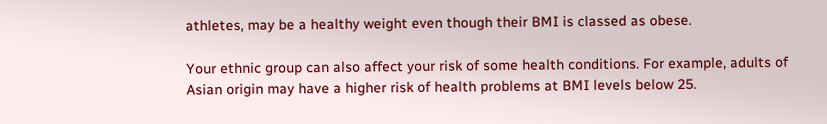athletes, may be a healthy weight even though their BMI is classed as obese.

Your ethnic group can also affect your risk of some health conditions. For example, adults of Asian origin may have a higher risk of health problems at BMI levels below 25.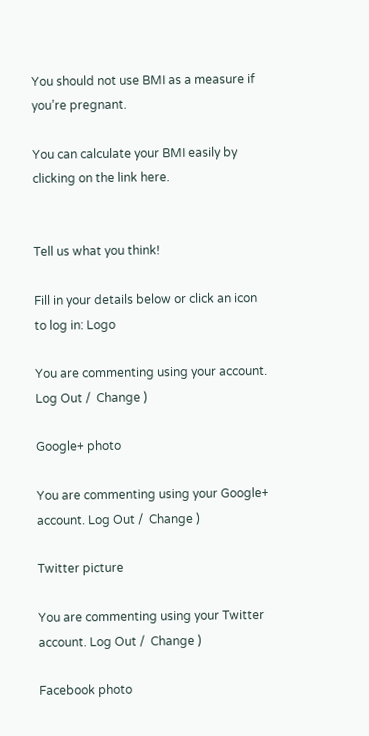You should not use BMI as a measure if you’re pregnant.

You can calculate your BMI easily by clicking on the link here.


Tell us what you think!

Fill in your details below or click an icon to log in: Logo

You are commenting using your account. Log Out /  Change )

Google+ photo

You are commenting using your Google+ account. Log Out /  Change )

Twitter picture

You are commenting using your Twitter account. Log Out /  Change )

Facebook photo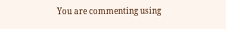You are commenting using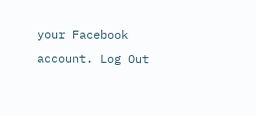your Facebook account. Log Out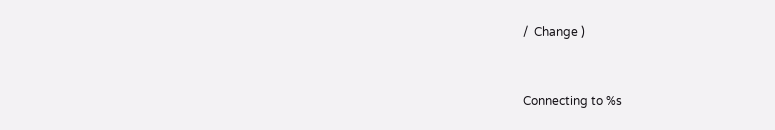/  Change )


Connecting to %s